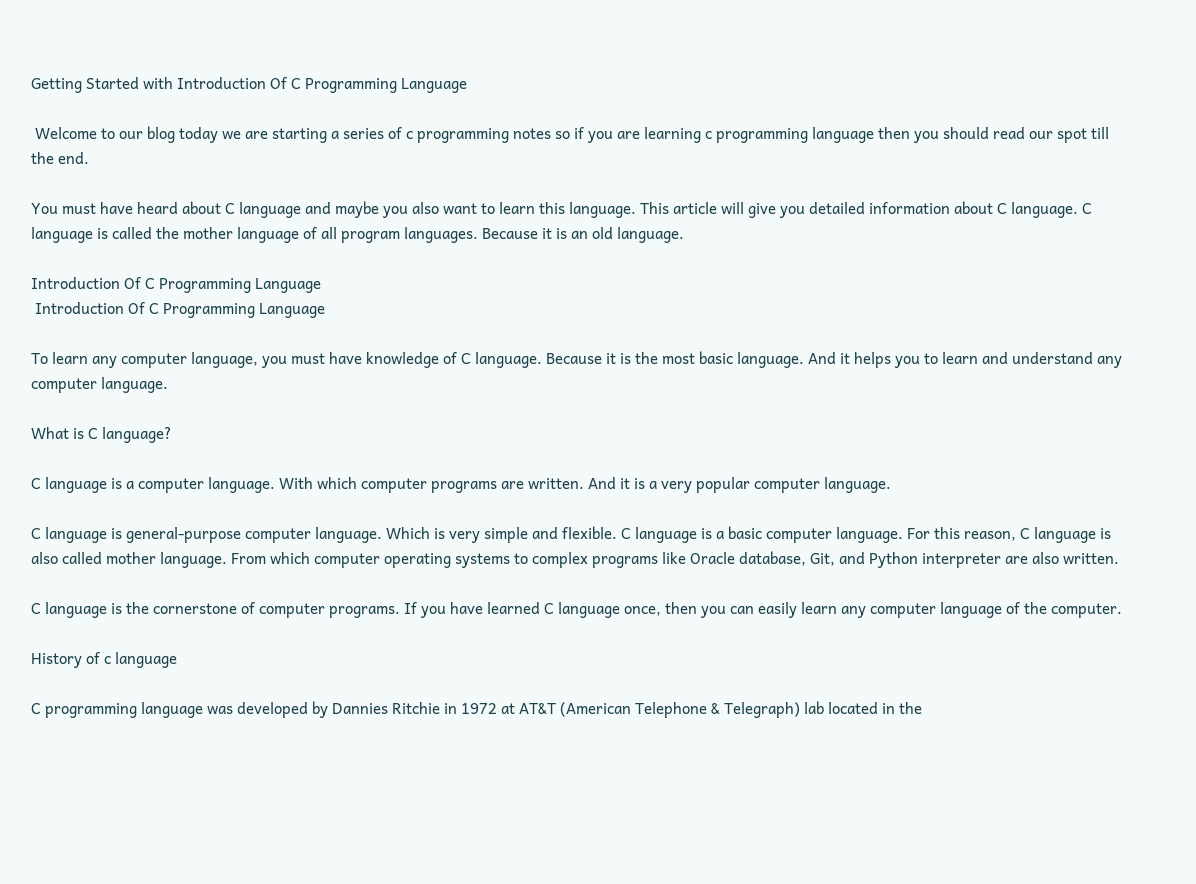Getting Started with Introduction Of C Programming Language

 Welcome to our blog today we are starting a series of c programming notes so if you are learning c programming language then you should read our spot till the end.

You must have heard about C language and maybe you also want to learn this language. This article will give you detailed information about C language. C language is called the mother language of all program languages. Because it is an old language.

Introduction Of C Programming Language
 Introduction Of C Programming Language

To learn any computer language, you must have knowledge of C language. Because it is the most basic language. And it helps you to learn and understand any computer language.

What is C language?

C language is a computer language. With which computer programs are written. And it is a very popular computer language.

C language is general-purpose computer language. Which is very simple and flexible. C language is a basic computer language. For this reason, C language is also called mother language. From which computer operating systems to complex programs like Oracle database, Git, and Python interpreter are also written.

C language is the cornerstone of computer programs. If you have learned C language once, then you can easily learn any computer language of the computer.

History of c language

C programming language was developed by Dannies Ritchie in 1972 at AT&T (American Telephone & Telegraph) lab located in the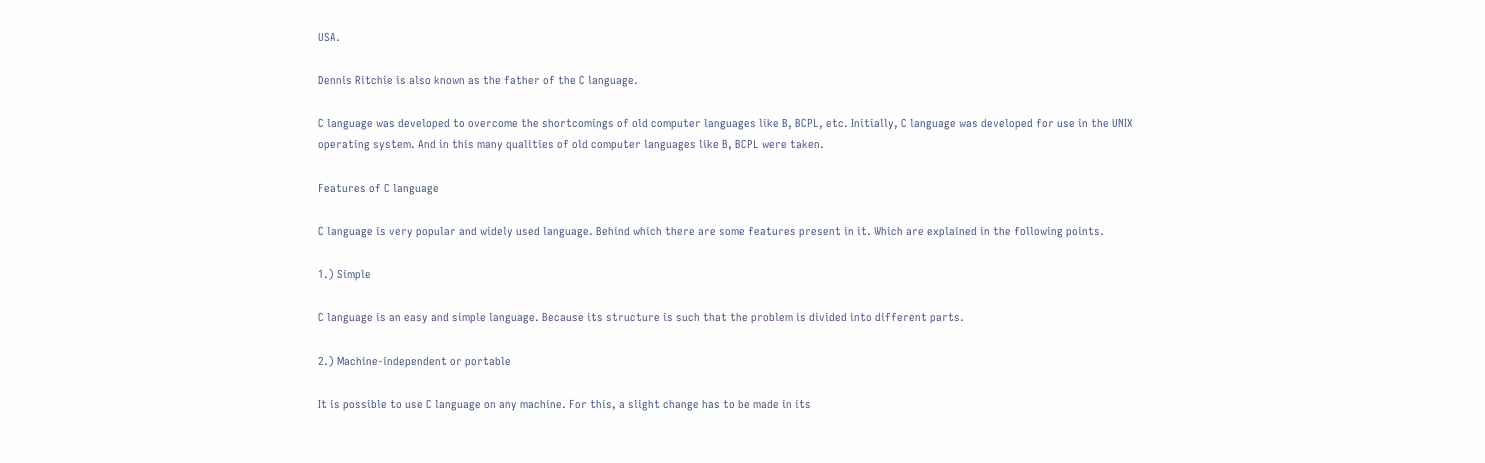USA.

Dennis Ritchie is also known as the father of the C language.

C language was developed to overcome the shortcomings of old computer languages like B, BCPL, etc. Initially, C language was developed for use in the UNIX operating system. And in this many qualities of old computer languages like B, BCPL were taken.

Features of C language

C language is very popular and widely used language. Behind which there are some features present in it. Which are explained in the following points.

1.) Simple

C language is an easy and simple language. Because its structure is such that the problem is divided into different parts.

2.) Machine-independent or portable

It is possible to use C language on any machine. For this, a slight change has to be made in its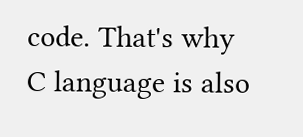code. That's why C language is also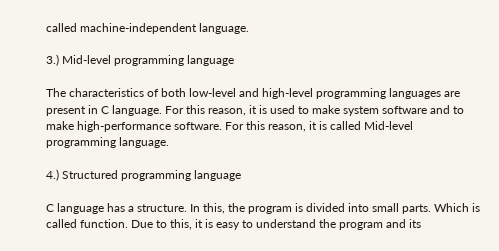called machine-independent language.

3.) Mid-level programming language

The characteristics of both low-level and high-level programming languages are present in C language. For this reason, it is used to make system software and to make high-performance software. For this reason, it is called Mid-level programming language.

4.) Structured programming language

C language has a structure. In this, the program is divided into small parts. Which is called function. Due to this, it is easy to understand the program and its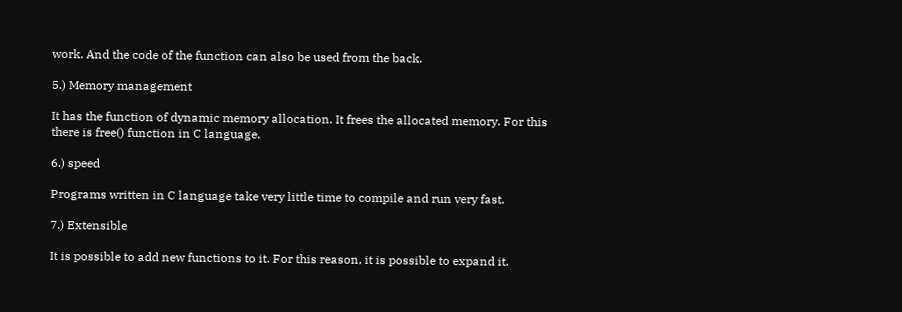work. And the code of the function can also be used from the back.

5.) Memory management

It has the function of dynamic memory allocation. It frees the allocated memory. For this there is free() function in C language.

6.) speed

Programs written in C language take very little time to compile and run very fast.

7.) Extensible

It is possible to add new functions to it. For this reason, it is possible to expand it.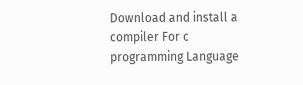Download and install a compiler For c programming Language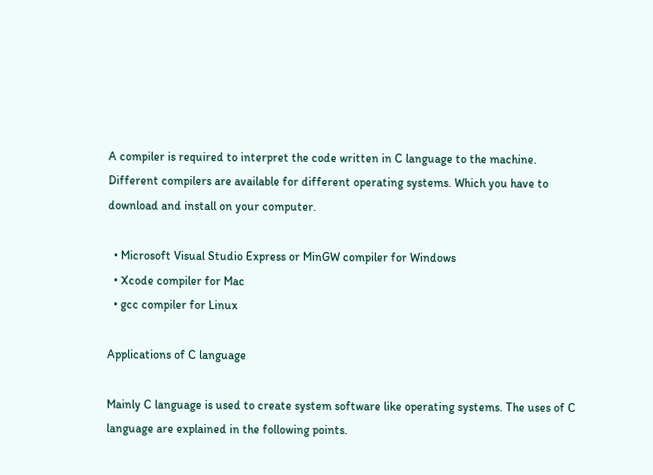A compiler is required to interpret the code written in C language to the machine. Different compilers are available for different operating systems. Which you have to download and install on your computer.

  • Microsoft Visual Studio Express or MinGW compiler for Windows
  • Xcode compiler for Mac
  • gcc compiler for Linux

Applications of C language

Mainly C language is used to create system software like operating systems. The uses of C language are explained in the following points.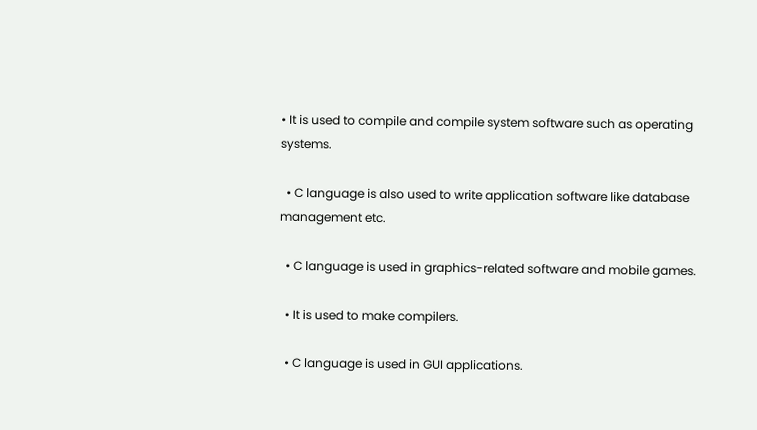• It is used to compile and compile system software such as operating systems.

  • C language is also used to write application software like database management etc.

  • C language is used in graphics-related software and mobile games.

  • It is used to make compilers.

  • C language is used in GUI applications.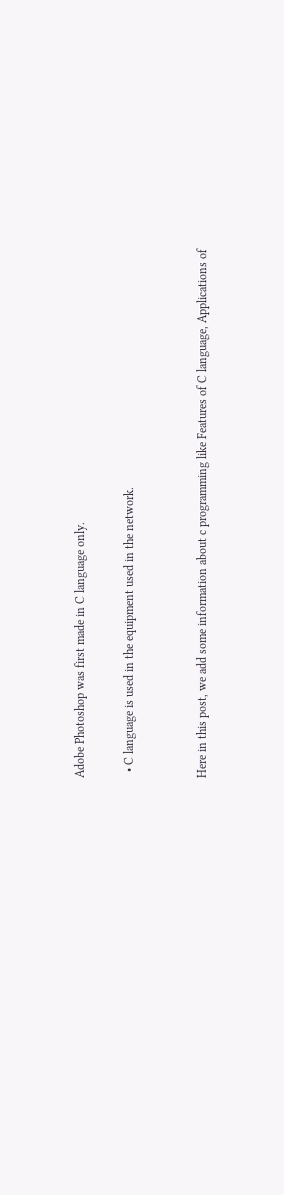Adobe Photoshop was first made in C language only.

  • C language is used in the equipment used in the network.


Here in this post, we add some information about c programming like Features of C language, Applications of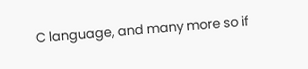C language, and many more so if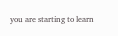you are starting to learn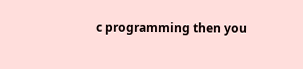c programming then you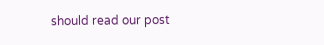should read our post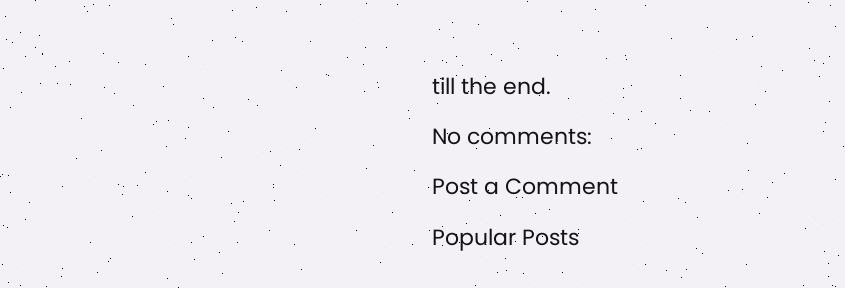till the end.

No comments:

Post a Comment

Popular Posts